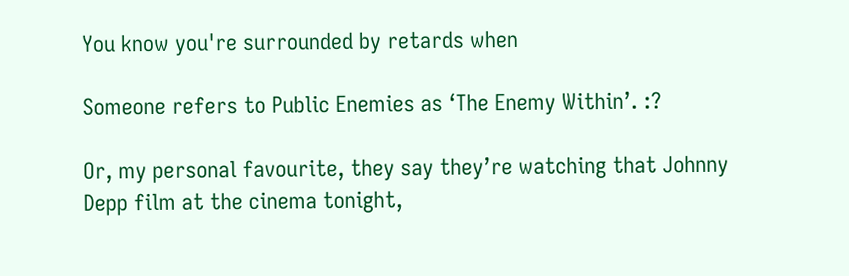You know you're surrounded by retards when

Someone refers to Public Enemies as ‘The Enemy Within’. :?

Or, my personal favourite, they say they’re watching that Johnny Depp film at the cinema tonight,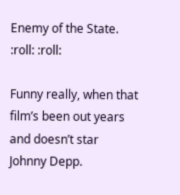Enemy of the State. :roll: :roll:

Funny really, when that film’s been out years and doesn’t star Johnny Depp.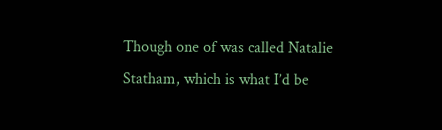Though one of was called Natalie Statham, which is what I’d be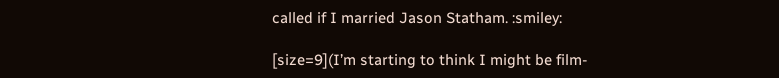called if I married Jason Statham. :smiley:

[size=9](I’m starting to think I might be film-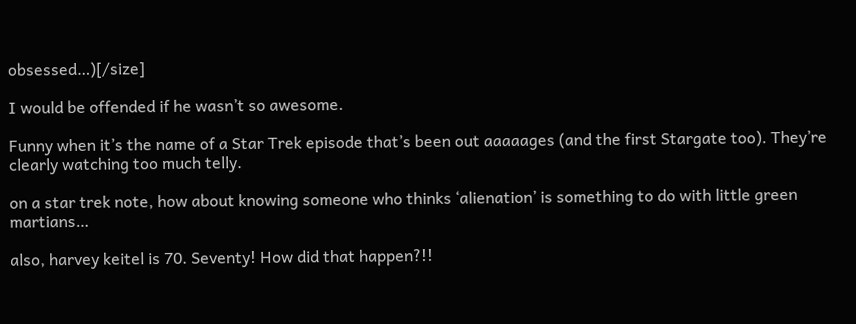obsessed…)[/size]

I would be offended if he wasn’t so awesome.

Funny when it’s the name of a Star Trek episode that’s been out aaaaages (and the first Stargate too). They’re clearly watching too much telly.

on a star trek note, how about knowing someone who thinks ‘alienation’ is something to do with little green martians…

also, harvey keitel is 70. Seventy! How did that happen?!!